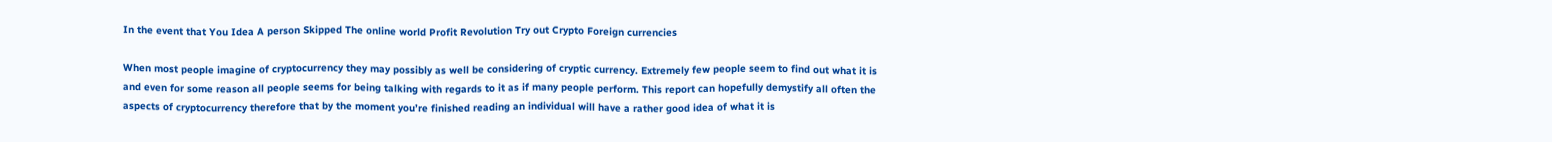In the event that You Idea A person Skipped The online world Profit Revolution Try out Crypto Foreign currencies

When most people imagine of cryptocurrency they may possibly as well be considering of cryptic currency. Extremely few people seem to find out what it is and even for some reason all people seems for being talking with regards to it as if many people perform. This report can hopefully demystify all often the aspects of cryptocurrency therefore that by the moment you’re finished reading an individual will have a rather good idea of what it is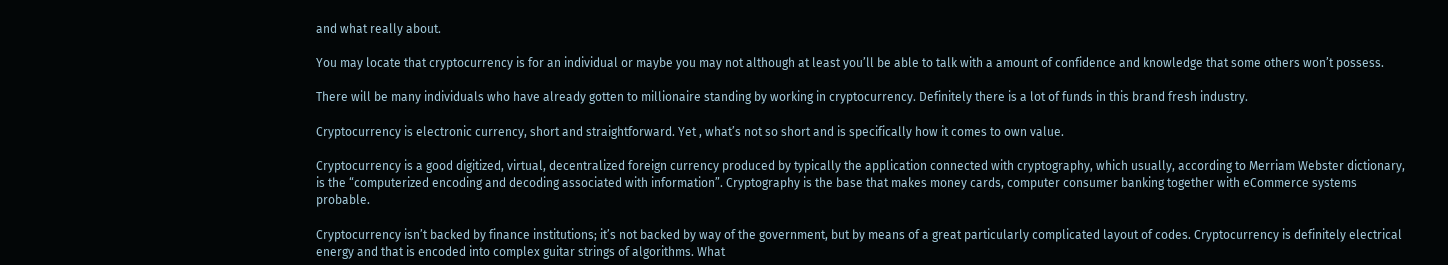and what really about.

You may locate that cryptocurrency is for an individual or maybe you may not although at least you’ll be able to talk with a amount of confidence and knowledge that some others won’t possess.

There will be many individuals who have already gotten to millionaire standing by working in cryptocurrency. Definitely there is a lot of funds in this brand fresh industry.

Cryptocurrency is electronic currency, short and straightforward. Yet , what’s not so short and is specifically how it comes to own value.

Cryptocurrency is a good digitized, virtual, decentralized foreign currency produced by typically the application connected with cryptography, which usually, according to Merriam Webster dictionary, is the “computerized encoding and decoding associated with information”. Cryptography is the base that makes money cards, computer consumer banking together with eCommerce systems probable.

Cryptocurrency isn’t backed by finance institutions; it’s not backed by way of the government, but by means of a great particularly complicated layout of codes. Cryptocurrency is definitely electrical energy and that is encoded into complex guitar strings of algorithms. What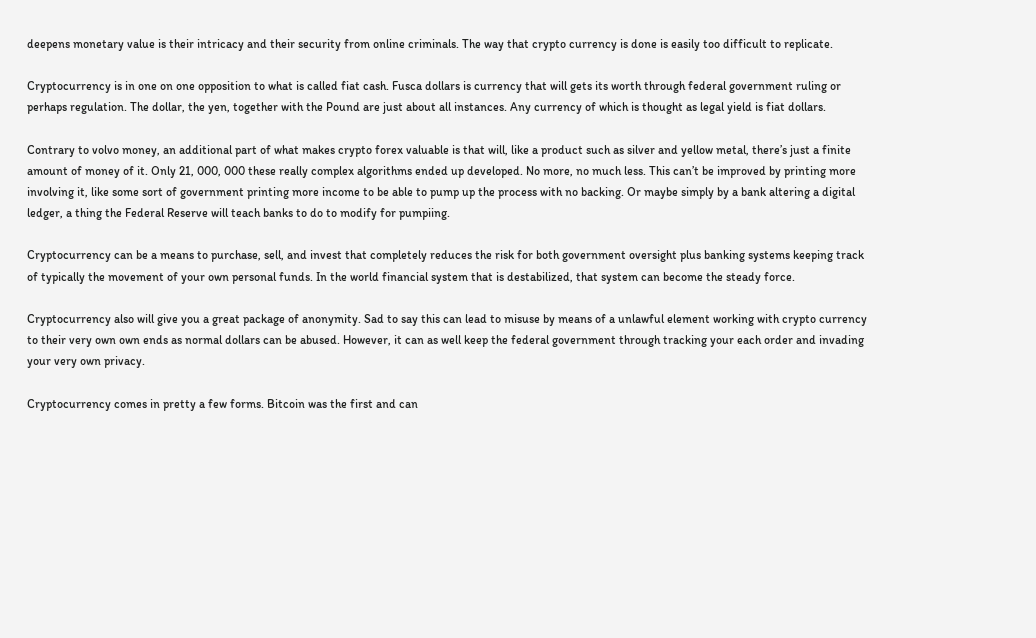deepens monetary value is their intricacy and their security from online criminals. The way that crypto currency is done is easily too difficult to replicate.

Cryptocurrency is in one on one opposition to what is called fiat cash. Fusca dollars is currency that will gets its worth through federal government ruling or perhaps regulation. The dollar, the yen, together with the Pound are just about all instances. Any currency of which is thought as legal yield is fiat dollars.

Contrary to volvo money, an additional part of what makes crypto forex valuable is that will, like a product such as silver and yellow metal, there’s just a finite amount of money of it. Only 21, 000, 000 these really complex algorithms ended up developed. No more, no much less. This can’t be improved by printing more involving it, like some sort of government printing more income to be able to pump up the process with no backing. Or maybe simply by a bank altering a digital ledger, a thing the Federal Reserve will teach banks to do to modify for pumpiing.

Cryptocurrency can be a means to purchase, sell, and invest that completely reduces the risk for both government oversight plus banking systems keeping track of typically the movement of your own personal funds. In the world financial system that is destabilized, that system can become the steady force.

Cryptocurrency also will give you a great package of anonymity. Sad to say this can lead to misuse by means of a unlawful element working with crypto currency to their very own own ends as normal dollars can be abused. However, it can as well keep the federal government through tracking your each order and invading your very own privacy.

Cryptocurrency comes in pretty a few forms. Bitcoin was the first and can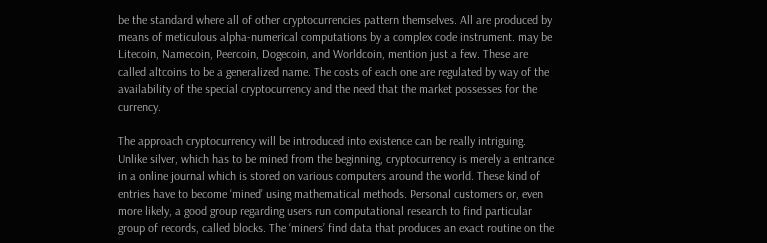be the standard where all of other cryptocurrencies pattern themselves. All are produced by means of meticulous alpha-numerical computations by a complex code instrument. may be Litecoin, Namecoin, Peercoin, Dogecoin, and Worldcoin, mention just a few. These are called altcoins to be a generalized name. The costs of each one are regulated by way of the availability of the special cryptocurrency and the need that the market possesses for the currency.

The approach cryptocurrency will be introduced into existence can be really intriguing. Unlike silver, which has to be mined from the beginning, cryptocurrency is merely a entrance in a online journal which is stored on various computers around the world. These kind of entries have to become ‘mined’ using mathematical methods. Personal customers or, even more likely, a good group regarding users run computational research to find particular group of records, called blocks. The ‘miners’ find data that produces an exact routine on the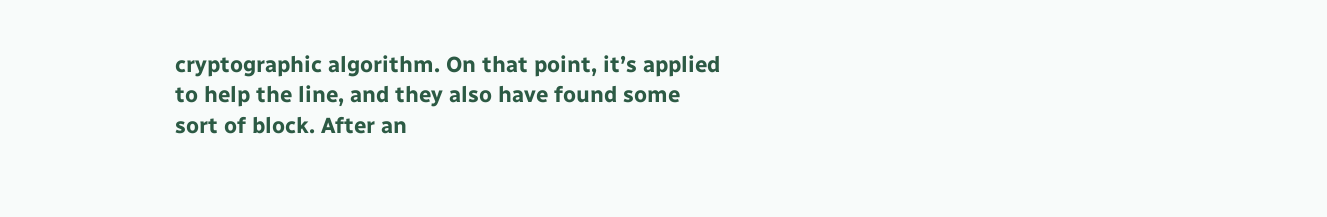cryptographic algorithm. On that point, it’s applied to help the line, and they also have found some sort of block. After an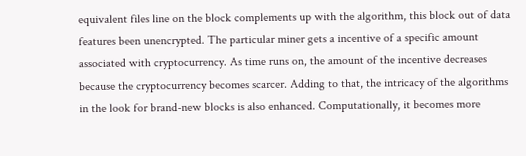equivalent files line on the block complements up with the algorithm, this block out of data features been unencrypted. The particular miner gets a incentive of a specific amount associated with cryptocurrency. As time runs on, the amount of the incentive decreases because the cryptocurrency becomes scarcer. Adding to that, the intricacy of the algorithms in the look for brand-new blocks is also enhanced. Computationally, it becomes more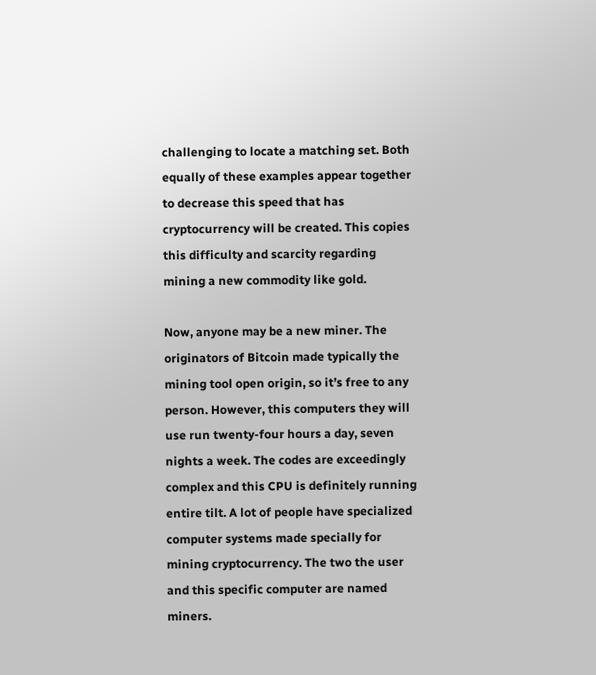challenging to locate a matching set. Both equally of these examples appear together to decrease this speed that has cryptocurrency will be created. This copies this difficulty and scarcity regarding mining a new commodity like gold.

Now, anyone may be a new miner. The originators of Bitcoin made typically the mining tool open origin, so it’s free to any person. However, this computers they will use run twenty-four hours a day, seven nights a week. The codes are exceedingly complex and this CPU is definitely running entire tilt. A lot of people have specialized computer systems made specially for mining cryptocurrency. The two the user and this specific computer are named miners.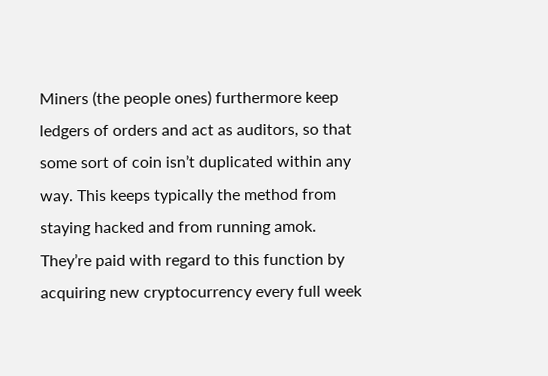Miners (the people ones) furthermore keep ledgers of orders and act as auditors, so that some sort of coin isn’t duplicated within any way. This keeps typically the method from staying hacked and from running amok. They’re paid with regard to this function by acquiring new cryptocurrency every full week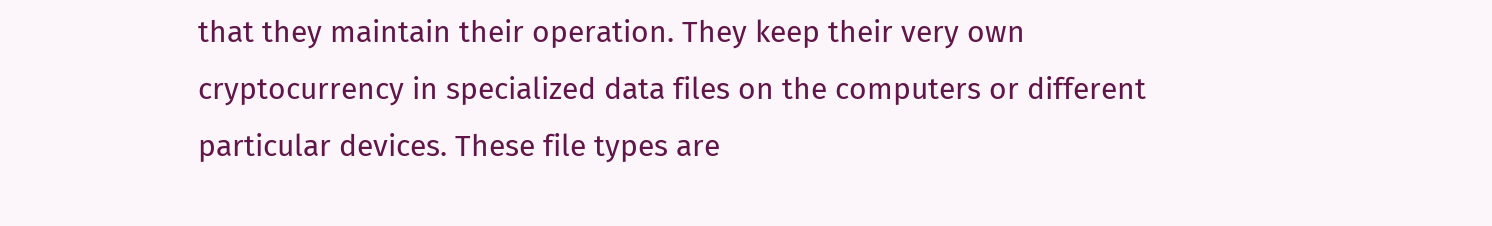that they maintain their operation. They keep their very own cryptocurrency in specialized data files on the computers or different particular devices. These file types are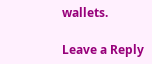wallets.

Leave a Reply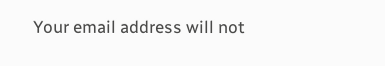Your email address will not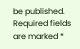be published. Required fields are marked *